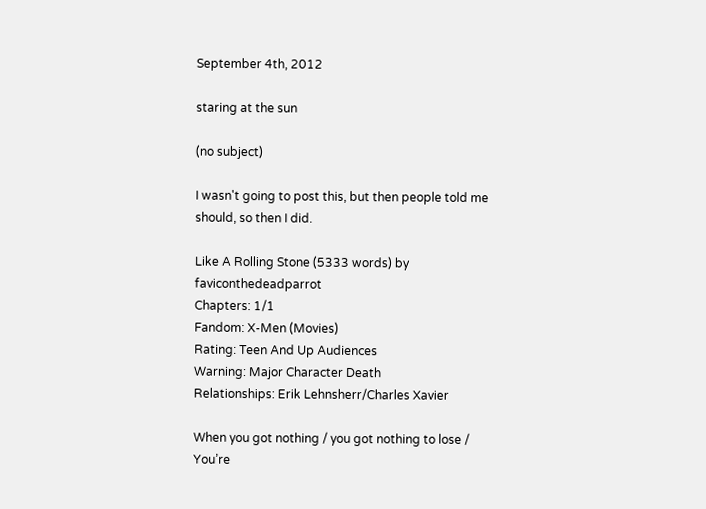September 4th, 2012

staring at the sun

(no subject)

I wasn't going to post this, but then people told me should, so then I did.

Like A Rolling Stone (5333 words) by faviconthedeadparrot
Chapters: 1/1
Fandom: X-Men (Movies)
Rating: Teen And Up Audiences
Warning: Major Character Death
Relationships: Erik Lehnsherr/Charles Xavier

When you got nothing / you got nothing to lose / You’re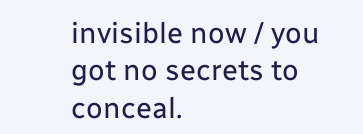invisible now / you got no secrets to conceal.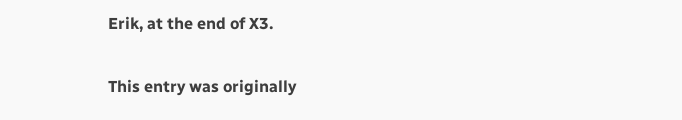Erik, at the end of X3.

This entry was originally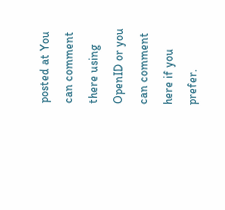posted at You can comment there using OpenID or you can comment here if you prefer.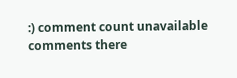:) comment count unavailable comments there